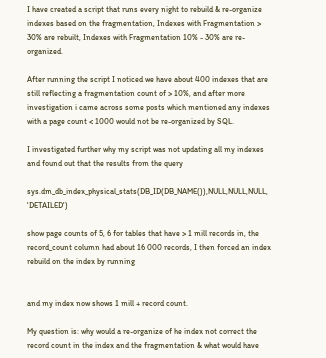I have created a script that runs every night to rebuild & re-organize indexes based on the fragmentation, Indexes with Fragmentation > 30% are rebuilt, Indexes with Fragmentation 10% - 30% are re-organized.

After running the script I noticed we have about 400 indexes that are still reflecting a fragmentation count of > 10%, and after more investigation i came across some posts which mentioned any indexes with a page count < 1000 would not be re-organized by SQL.

I investigated further why my script was not updating all my indexes and found out that the results from the query

sys.dm_db_index_physical_stats(DB_ID(DB_NAME()),NULL,NULL,NULL, 'DETAILED')

show page counts of 5, 6 for tables that have > 1 mill records in, the record_count column had about 16 000 records, I then forced an index rebuild on the index by running


and my index now shows 1 mill + record count.

My question is: why would a re-organize of he index not correct the record count in the index and the fragmentation & what would have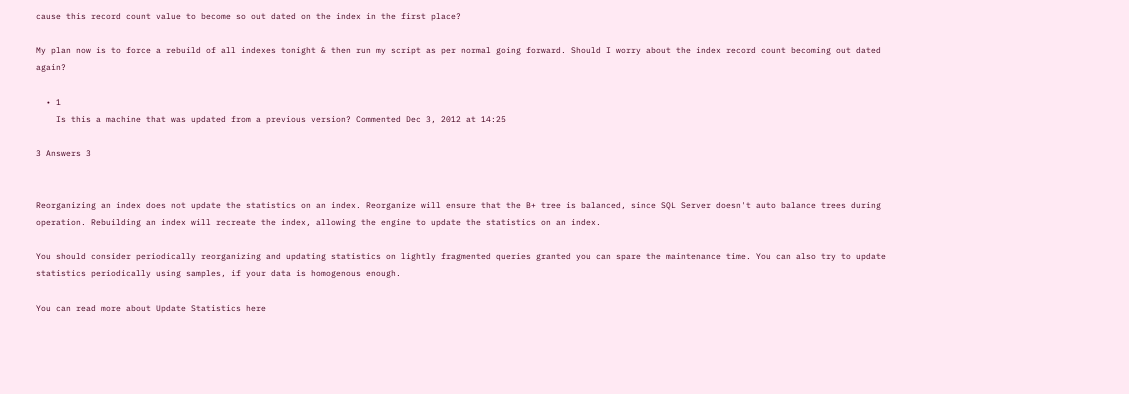cause this record count value to become so out dated on the index in the first place?

My plan now is to force a rebuild of all indexes tonight & then run my script as per normal going forward. Should I worry about the index record count becoming out dated again?

  • 1
    Is this a machine that was updated from a previous version? Commented Dec 3, 2012 at 14:25

3 Answers 3


Reorganizing an index does not update the statistics on an index. Reorganize will ensure that the B+ tree is balanced, since SQL Server doesn't auto balance trees during operation. Rebuilding an index will recreate the index, allowing the engine to update the statistics on an index.

You should consider periodically reorganizing and updating statistics on lightly fragmented queries granted you can spare the maintenance time. You can also try to update statistics periodically using samples, if your data is homogenous enough.

You can read more about Update Statistics here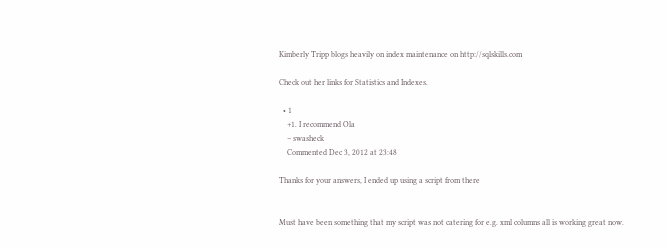Kimberly Tripp blogs heavily on index maintenance on http://sqlskills.com

Check out her links for Statistics and Indexes.

  • 1
    +1. I recommend Ola
    – swasheck
    Commented Dec 3, 2012 at 23:48

Thanks for your answers, I ended up using a script from there


Must have been something that my script was not catering for e.g. xml columns all is working great now.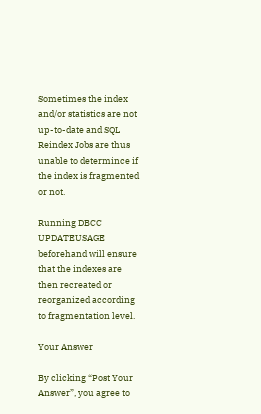Sometimes the index and/or statistics are not up-to-date and SQL Reindex Jobs are thus unable to determince if the index is fragmented or not.

Running DBCC UPDATEUSAGE beforehand will ensure that the indexes are then recreated or reorganized according to fragmentation level.

Your Answer

By clicking “Post Your Answer”, you agree to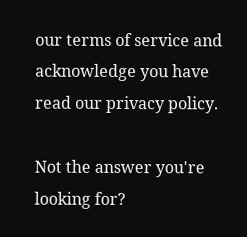our terms of service and acknowledge you have read our privacy policy.

Not the answer you're looking for?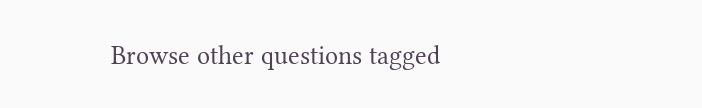Browse other questions tagged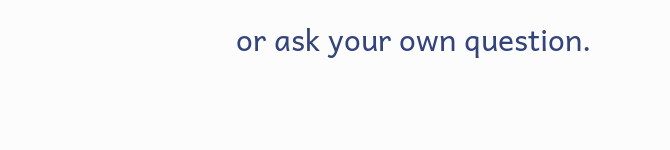or ask your own question.